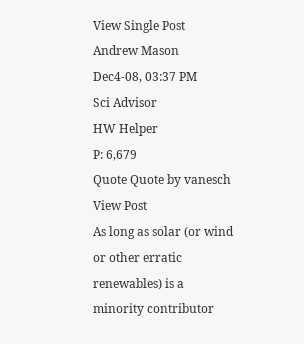View Single Post
Andrew Mason
Dec4-08, 03:37 PM
Sci Advisor
HW Helper
P: 6,679
Quote Quote by vanesch View Post
As long as solar (or wind or other erratic renewables) is a minority contributor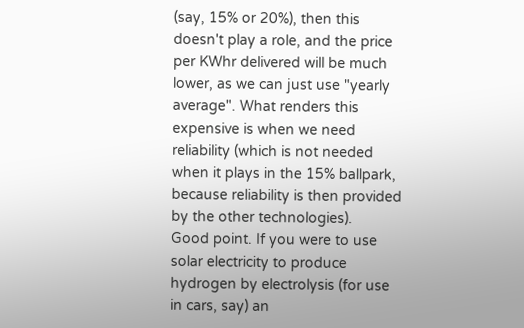(say, 15% or 20%), then this doesn't play a role, and the price per KWhr delivered will be much lower, as we can just use "yearly average". What renders this expensive is when we need reliability (which is not needed when it plays in the 15% ballpark, because reliability is then provided by the other technologies).
Good point. If you were to use solar electricity to produce hydrogen by electrolysis (for use in cars, say) an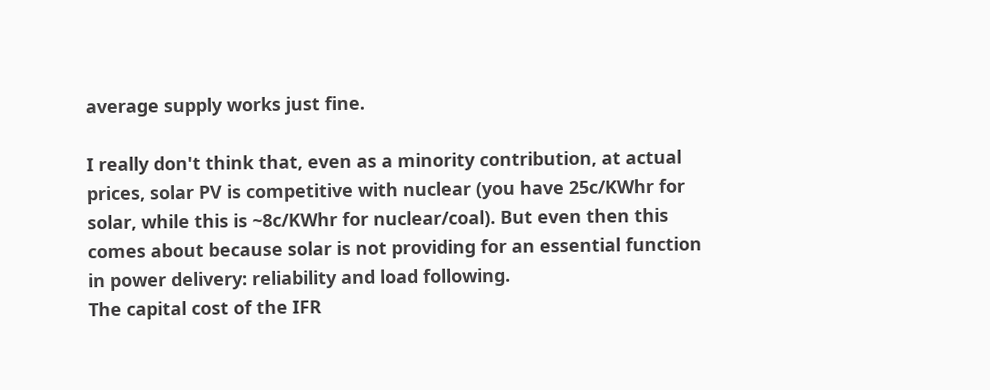average supply works just fine.

I really don't think that, even as a minority contribution, at actual prices, solar PV is competitive with nuclear (you have 25c/KWhr for solar, while this is ~8c/KWhr for nuclear/coal). But even then this comes about because solar is not providing for an essential function in power delivery: reliability and load following.
The capital cost of the IFR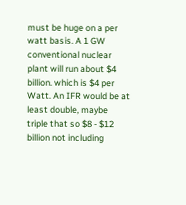must be huge on a per watt basis. A 1 GW conventional nuclear plant will run about $4 billion. which is $4 per Watt. An IFR would be at least double, maybe triple that so $8 - $12 billion not including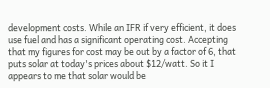development costs. While an IFR if very efficient, it does use fuel and has a significant operating cost. Accepting that my figures for cost may be out by a factor of 6, that puts solar at today's prices about $12/watt. So it I appears to me that solar would be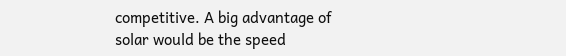competitive. A big advantage of solar would be the speed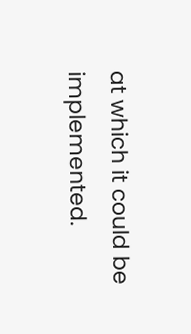at which it could be implemented.